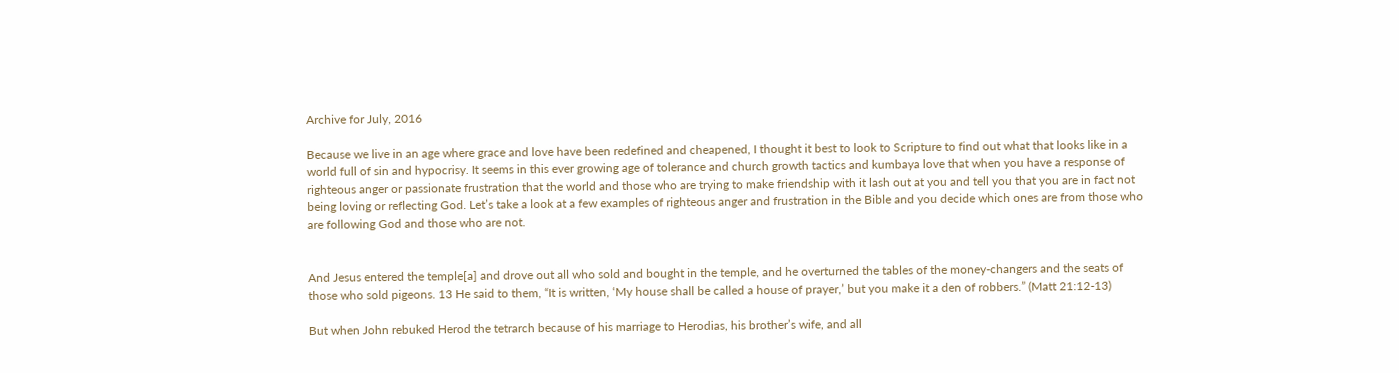Archive for July, 2016

Because we live in an age where grace and love have been redefined and cheapened, I thought it best to look to Scripture to find out what that looks like in a world full of sin and hypocrisy. It seems in this ever growing age of tolerance and church growth tactics and kumbaya love that when you have a response of righteous anger or passionate frustration that the world and those who are trying to make friendship with it lash out at you and tell you that you are in fact not being loving or reflecting God. Let’s take a look at a few examples of righteous anger and frustration in the Bible and you decide which ones are from those who are following God and those who are not.


And Jesus entered the temple[a] and drove out all who sold and bought in the temple, and he overturned the tables of the money-changers and the seats of those who sold pigeons. 13 He said to them, “It is written, ‘My house shall be called a house of prayer,’ but you make it a den of robbers.” (Matt 21:12-13)

But when John rebuked Herod the tetrarch because of his marriage to Herodias, his brother’s wife, and all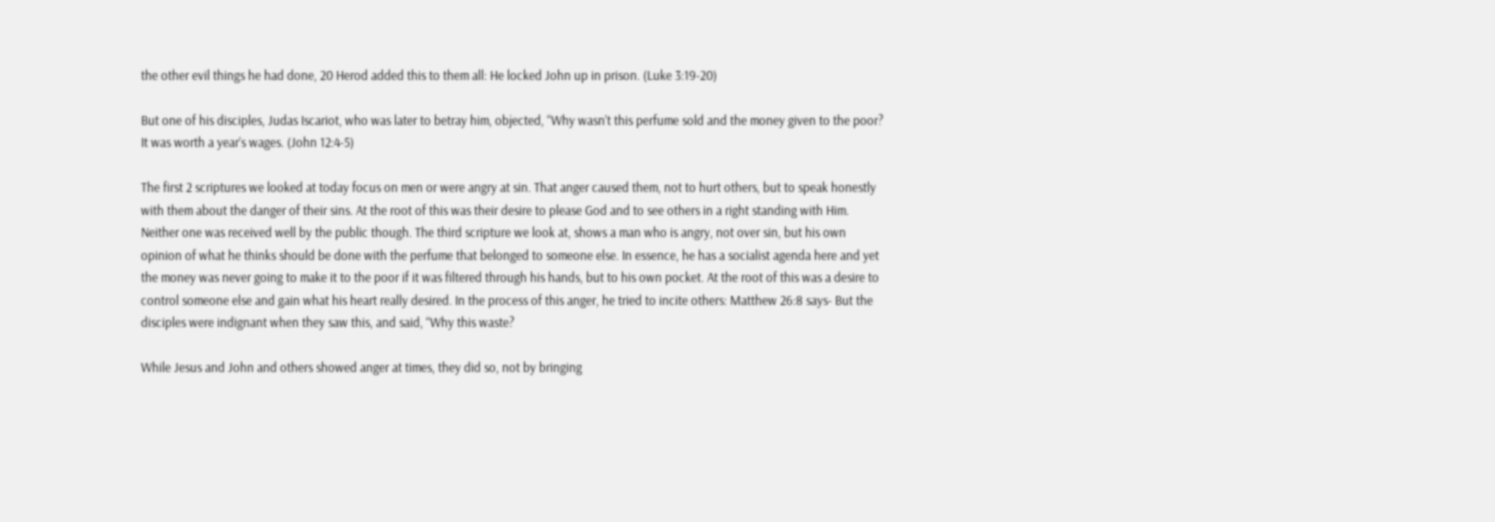the other evil things he had done, 20 Herod added this to them all: He locked John up in prison. (Luke 3:19-20)

But one of his disciples, Judas Iscariot, who was later to betray him, objected, “Why wasn’t this perfume sold and the money given to the poor? It was worth a year’s wages. (John 12:4-5)

The first 2 scriptures we looked at today focus on men or were angry at sin. That anger caused them, not to hurt others, but to speak honestly with them about the danger of their sins. At the root of this was their desire to please God and to see others in a right standing with Him. Neither one was received well by the public though. The third scripture we look at, shows a man who is angry, not over sin, but his own opinion of what he thinks should be done with the perfume that belonged to someone else. In essence, he has a socialist agenda here and yet the money was never going to make it to the poor if it was filtered through his hands, but to his own pocket. At the root of this was a desire to control someone else and gain what his heart really desired. In the process of this anger, he tried to incite others: Matthew 26:8 says- But the disciples were indignant when they saw this, and said, “Why this waste?

While Jesus and John and others showed anger at times, they did so, not by bringing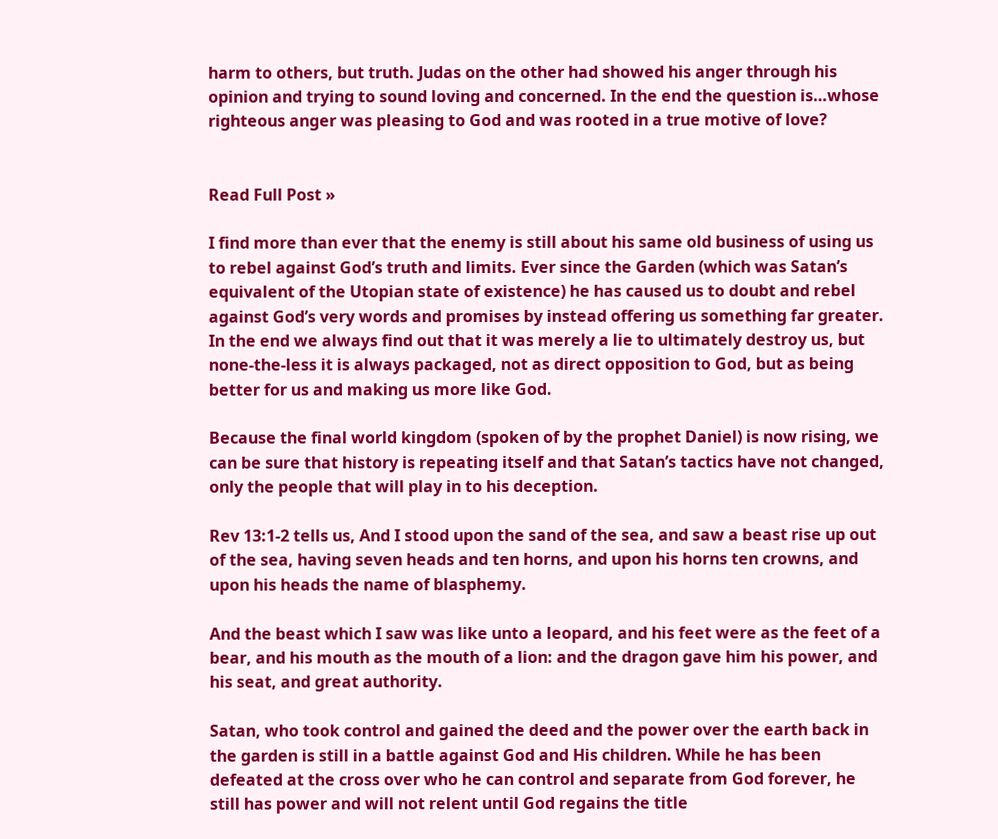harm to others, but truth. Judas on the other had showed his anger through his opinion and trying to sound loving and concerned. In the end the question is…whose righteous anger was pleasing to God and was rooted in a true motive of love?


Read Full Post »

I find more than ever that the enemy is still about his same old business of using us to rebel against God’s truth and limits. Ever since the Garden (which was Satan’s equivalent of the Utopian state of existence) he has caused us to doubt and rebel against God’s very words and promises by instead offering us something far greater. In the end we always find out that it was merely a lie to ultimately destroy us, but none-the-less it is always packaged, not as direct opposition to God, but as being better for us and making us more like God.

Because the final world kingdom (spoken of by the prophet Daniel) is now rising, we can be sure that history is repeating itself and that Satan’s tactics have not changed, only the people that will play in to his deception.

Rev 13:1-2 tells us, And I stood upon the sand of the sea, and saw a beast rise up out of the sea, having seven heads and ten horns, and upon his horns ten crowns, and upon his heads the name of blasphemy.

And the beast which I saw was like unto a leopard, and his feet were as the feet of a bear, and his mouth as the mouth of a lion: and the dragon gave him his power, and his seat, and great authority.

Satan, who took control and gained the deed and the power over the earth back in the garden is still in a battle against God and His children. While he has been defeated at the cross over who he can control and separate from God forever, he still has power and will not relent until God regains the title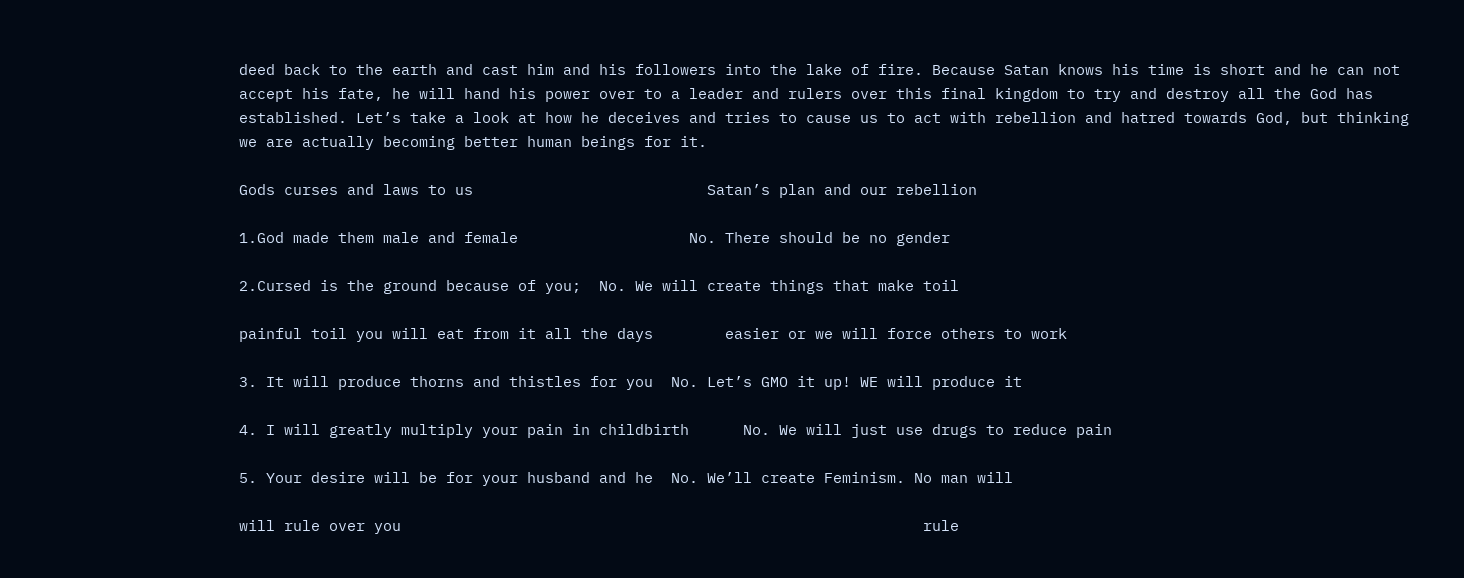deed back to the earth and cast him and his followers into the lake of fire. Because Satan knows his time is short and he can not accept his fate, he will hand his power over to a leader and rulers over this final kingdom to try and destroy all the God has established. Let’s take a look at how he deceives and tries to cause us to act with rebellion and hatred towards God, but thinking we are actually becoming better human beings for it.

Gods curses and laws to us                          Satan’s plan and our rebellion

1.God made them male and female                   No. There should be no gender

2.Cursed is the ground because of you;  No. We will create things that make toil

painful toil you will eat from it all the days        easier or we will force others to work

3. It will produce thorns and thistles for you  No. Let’s GMO it up! WE will produce it

4. I will greatly multiply your pain in childbirth      No. We will just use drugs to reduce pain

5. Your desire will be for your husband and he  No. We’ll create Feminism. No man will

will rule over you                                                          rule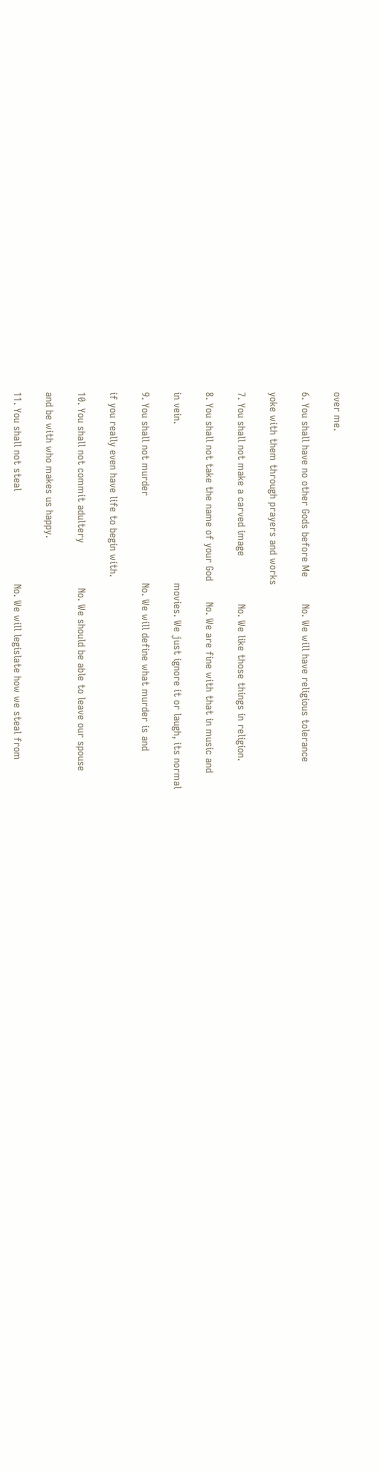over me.

6. You shall have no other Gods before Me         No. We will have religious tolerance

yoke with them through prayers and works

7. You shall not make a carved image                No. We like those things in religion.

8. You shall not take the name of your God       No. We are fine with that in music and

in vein.                                                     movies. We just ignore it or laugh, its normal

9. You shall not murder                             No. We will define what murder is and

if you really even have life to begin with.

10. You shall not commit adultery               No. We should be able to leave our spouse

and be with who makes us happy.

11. You shall not steal                               No. We will legislate how we steal from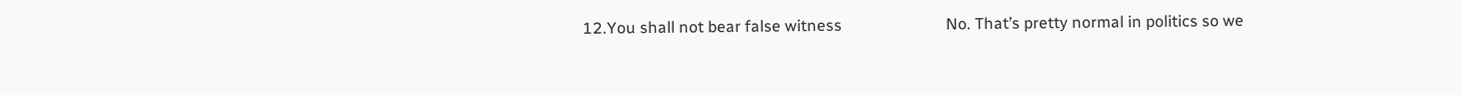12.You shall not bear false witness                          No. That’s pretty normal in politics so we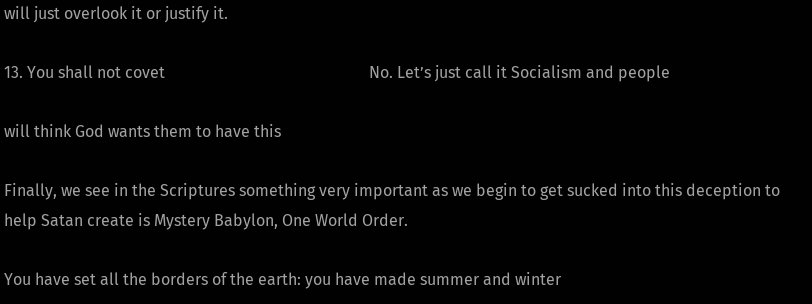will just overlook it or justify it.

13. You shall not covet                                                   No. Let’s just call it Socialism and people

will think God wants them to have this

Finally, we see in the Scriptures something very important as we begin to get sucked into this deception to help Satan create is Mystery Babylon, One World Order.

You have set all the borders of the earth: you have made summer and winter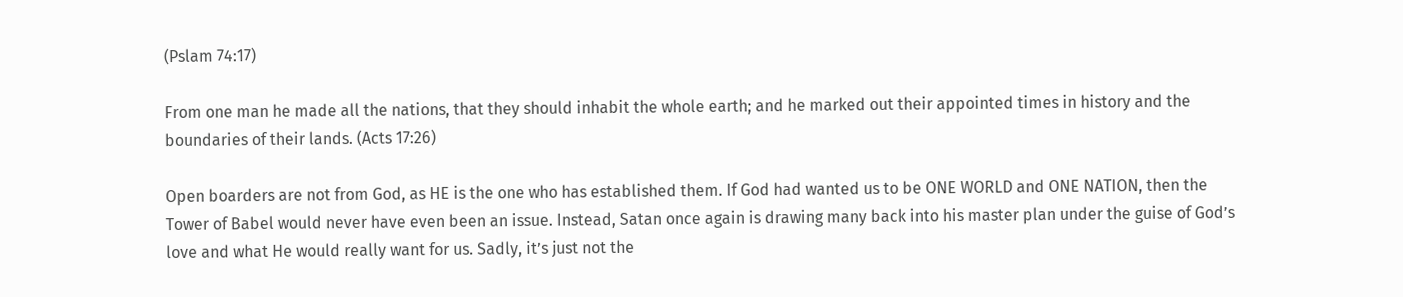(Pslam 74:17)

From one man he made all the nations, that they should inhabit the whole earth; and he marked out their appointed times in history and the boundaries of their lands. (Acts 17:26)

Open boarders are not from God, as HE is the one who has established them. If God had wanted us to be ONE WORLD and ONE NATION, then the Tower of Babel would never have even been an issue. Instead, Satan once again is drawing many back into his master plan under the guise of God’s love and what He would really want for us. Sadly, it’s just not the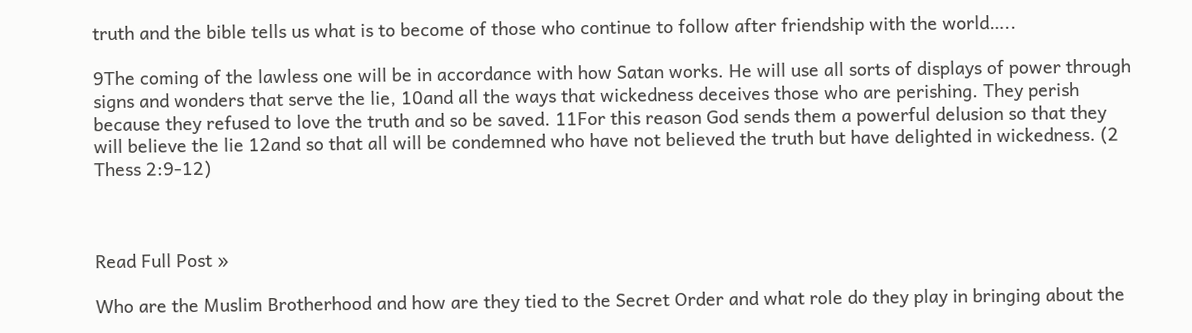truth and the bible tells us what is to become of those who continue to follow after friendship with the world…..

9The coming of the lawless one will be in accordance with how Satan works. He will use all sorts of displays of power through signs and wonders that serve the lie, 10and all the ways that wickedness deceives those who are perishing. They perish because they refused to love the truth and so be saved. 11For this reason God sends them a powerful delusion so that they will believe the lie 12and so that all will be condemned who have not believed the truth but have delighted in wickedness. (2 Thess 2:9-12)



Read Full Post »

Who are the Muslim Brotherhood and how are they tied to the Secret Order and what role do they play in bringing about the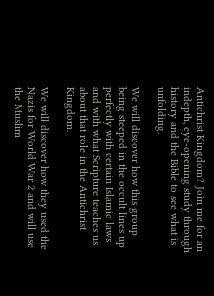Antichrist Kingdom? Join me for an indepth, eye-opening study through history and the Bible to see what is unfolding.

We will discover how this group being steeped in the occult lines up perfectly with certain Islamic laws and with what Scripture teaches us about that role in the Antichrist Kingdom.

We will discover how they used the Nazis for World War 2 and will use the Muslim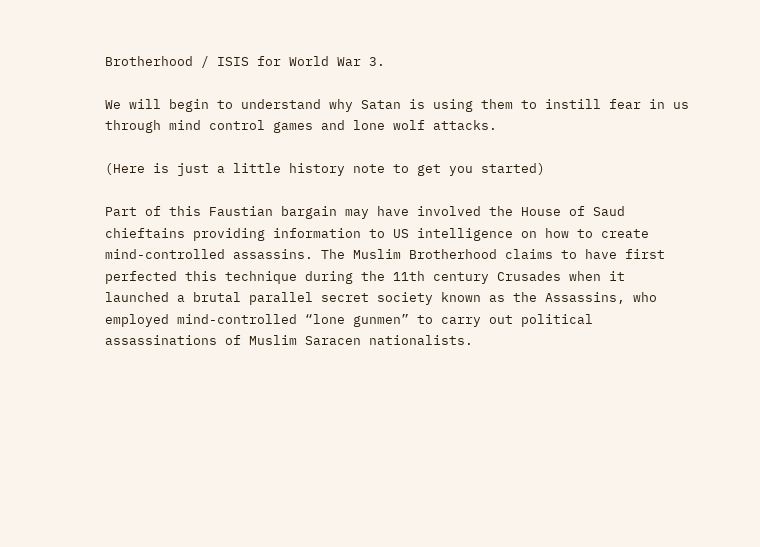Brotherhood / ISIS for World War 3.

We will begin to understand why Satan is using them to instill fear in us through mind control games and lone wolf attacks.

(Here is just a little history note to get you started)

Part of this Faustian bargain may have involved the House of Saud chieftains providing information to US intelligence on how to create mind-controlled assassins. The Muslim Brotherhood claims to have first perfected this technique during the 11th century Crusades when it launched a brutal parallel secret society known as the Assassins, who employed mind-controlled “lone gunmen” to carry out political assassinations of Muslim Saracen nationalists.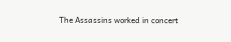The Assassins worked in concert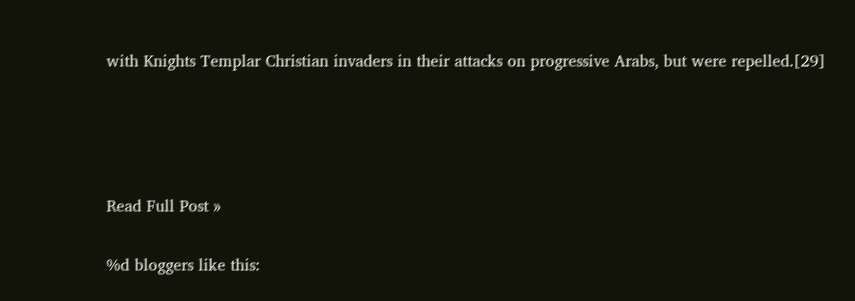with Knights Templar Christian invaders in their attacks on progressive Arabs, but were repelled.[29]




Read Full Post »

%d bloggers like this: